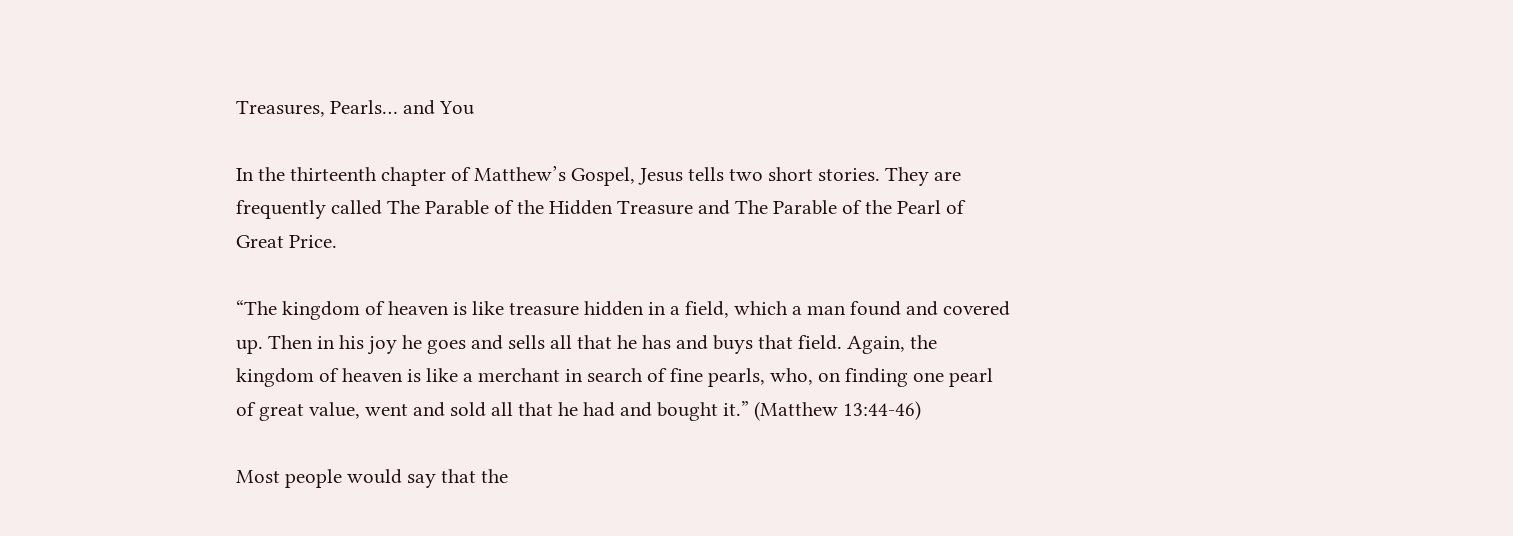Treasures, Pearls… and You

In the thirteenth chapter of Matthew’s Gospel, Jesus tells two short stories. They are frequently called The Parable of the Hidden Treasure and The Parable of the Pearl of Great Price.

“The kingdom of heaven is like treasure hidden in a field, which a man found and covered up. Then in his joy he goes and sells all that he has and buys that field. Again, the kingdom of heaven is like a merchant in search of fine pearls, who, on finding one pearl of great value, went and sold all that he had and bought it.” (Matthew 13:44-46)

Most people would say that the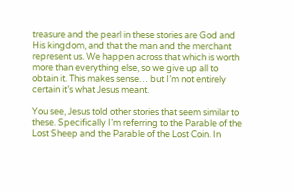treasure and the pearl in these stories are God and His kingdom, and that the man and the merchant represent us. We happen across that which is worth more than everything else, so we give up all to obtain it. This makes sense… but I’m not entirely certain it’s what Jesus meant.

You see, Jesus told other stories that seem similar to these. Specifically I’m referring to the Parable of the Lost Sheep and the Parable of the Lost Coin. In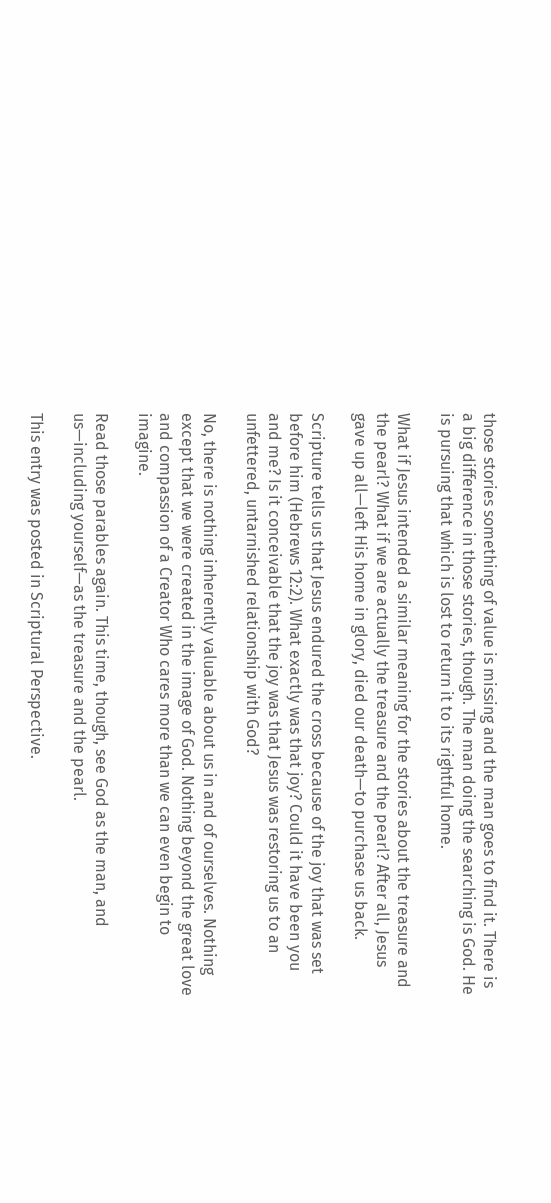those stories something of value is missing and the man goes to find it. There is a big difference in those stories, though. The man doing the searching is God. He is pursuing that which is lost to return it to its rightful home.

What if Jesus intended a similar meaning for the stories about the treasure and the pearl? What if we are actually the treasure and the pearl? After all, Jesus gave up all—left His home in glory, died our death—to purchase us back.

Scripture tells us that Jesus endured the cross because of the joy that was set before him (Hebrews 12:2). What exactly was that joy? Could it have been you and me? Is it conceivable that the joy was that Jesus was restoring us to an unfettered, untarnished relationship with God?

No, there is nothing inherently valuable about us in and of ourselves. Nothing except that we were created in the image of God. Nothing beyond the great love and compassion of a Creator Who cares more than we can even begin to imagine.

Read those parables again. This time, though, see God as the man, and us—including yourself—as the treasure and the pearl.

This entry was posted in Scriptural Perspective.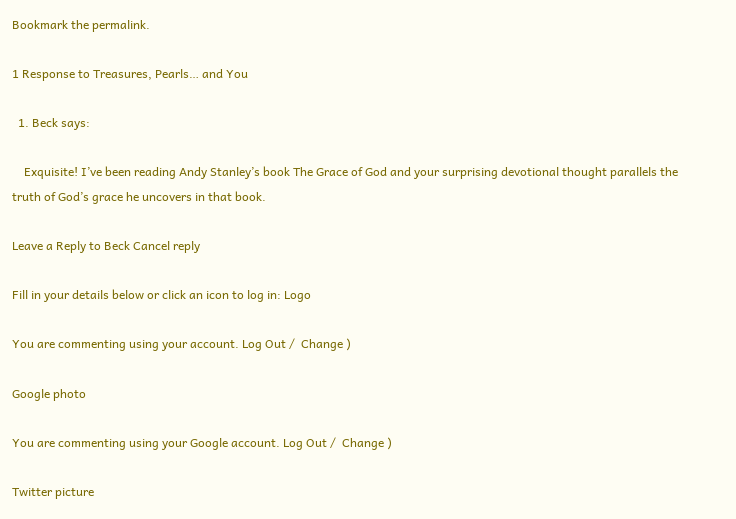Bookmark the permalink.

1 Response to Treasures, Pearls… and You

  1. Beck says:

    Exquisite! I’ve been reading Andy Stanley’s book The Grace of God and your surprising devotional thought parallels the truth of God’s grace he uncovers in that book.

Leave a Reply to Beck Cancel reply

Fill in your details below or click an icon to log in: Logo

You are commenting using your account. Log Out /  Change )

Google photo

You are commenting using your Google account. Log Out /  Change )

Twitter picture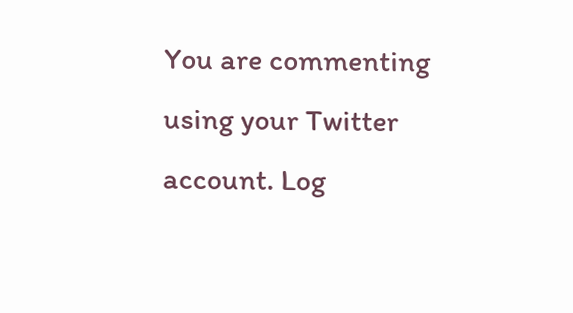You are commenting using your Twitter account. Log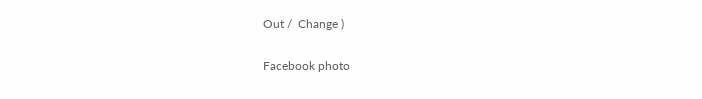Out /  Change )

Facebook photo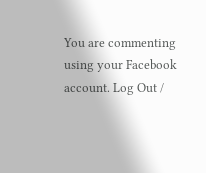You are commenting using your Facebook account. Log Out /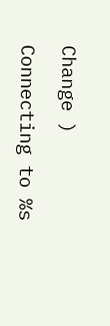Change )

Connecting to %s